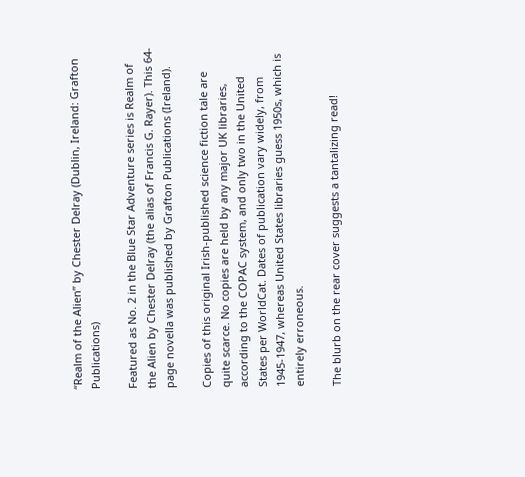“Realm of the Alien” by Chester Delray (Dublin, Ireland: Grafton Publications)

Featured as No. 2 in the Blue Star Adventure series is Realm of the Alien by Chester Delray (the alias of Francis G. Rayer). This 64-page novella was published by Grafton Publications (Ireland).

Copies of this original Irish-published science fiction tale are quite scarce. No copies are held by any major UK libraries, according to the COPAC system, and only two in the United States per WorldCat. Dates of publication vary widely, from 1945-1947, whereas United States libraries guess 1950s, which is entirely erroneous.

The blurb on the rear cover suggests a tantalizing read!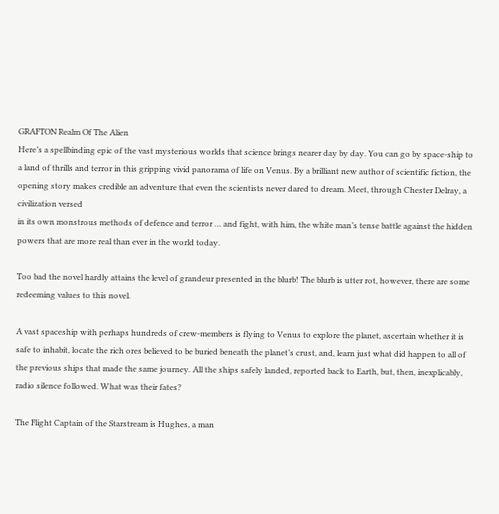GRAFTON Realm Of The Alien
Here’s a spellbinding epic of the vast mysterious worlds that science brings nearer day by day. You can go by space-ship to a land of thrills and terror in this gripping vivid panorama of life on Venus. By a brilliant new author of scientific fiction, the opening story makes credible an adventure that even the scientists never dared to dream. Meet, through Chester Delray, a civilization versed
in its own monstrous methods of defence and terror … and fight, with him, the white man’s tense battle against the hidden powers that are more real than ever in the world today.

Too bad the novel hardly attains the level of grandeur presented in the blurb! The blurb is utter rot, however, there are some redeeming values to this novel.

A vast spaceship with perhaps hundreds of crew-members is flying to Venus to explore the planet, ascertain whether it is safe to inhabit, locate the rich ores believed to be buried beneath the planet’s crust, and, learn just what did happen to all of the previous ships that made the same journey. All the ships safely landed, reported back to Earth, but, then, inexplicably, radio silence followed. What was their fates?

The Flight Captain of the Starstream is Hughes, a man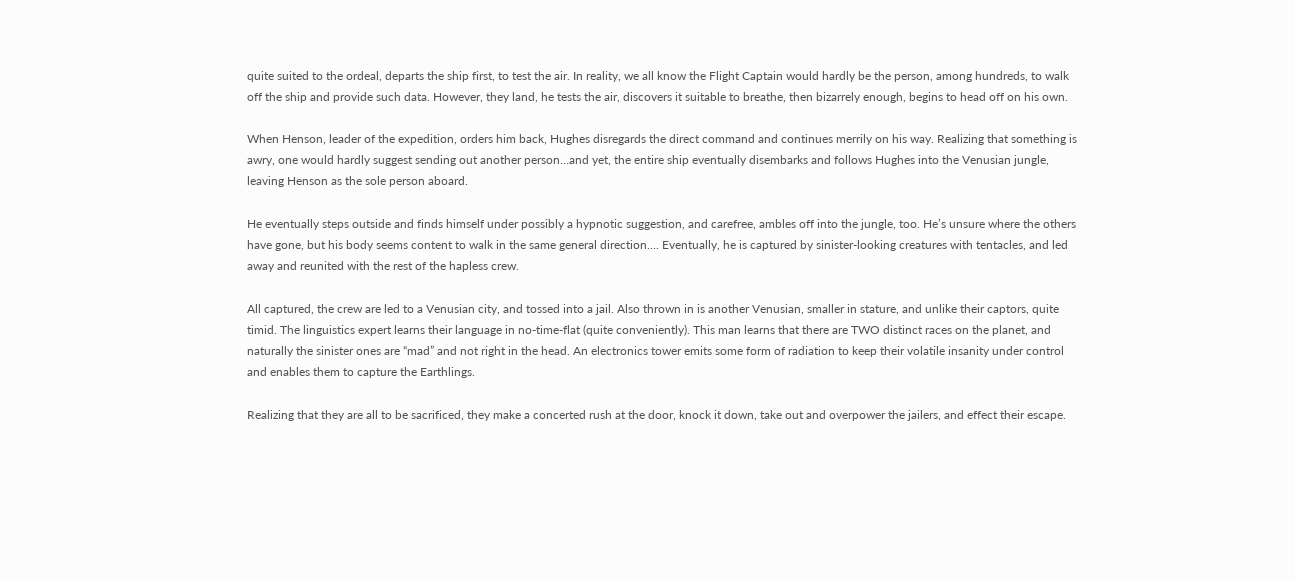quite suited to the ordeal, departs the ship first, to test the air. In reality, we all know the Flight Captain would hardly be the person, among hundreds, to walk off the ship and provide such data. However, they land, he tests the air, discovers it suitable to breathe, then bizarrely enough, begins to head off on his own.

When Henson, leader of the expedition, orders him back, Hughes disregards the direct command and continues merrily on his way. Realizing that something is awry, one would hardly suggest sending out another person…and yet, the entire ship eventually disembarks and follows Hughes into the Venusian jungle, leaving Henson as the sole person aboard.

He eventually steps outside and finds himself under possibly a hypnotic suggestion, and carefree, ambles off into the jungle, too. He’s unsure where the others have gone, but his body seems content to walk in the same general direction…. Eventually, he is captured by sinister-looking creatures with tentacles, and led away and reunited with the rest of the hapless crew.

All captured, the crew are led to a Venusian city, and tossed into a jail. Also thrown in is another Venusian, smaller in stature, and unlike their captors, quite timid. The linguistics expert learns their language in no-time-flat (quite conveniently). This man learns that there are TWO distinct races on the planet, and naturally the sinister ones are “mad” and not right in the head. An electronics tower emits some form of radiation to keep their volatile insanity under control and enables them to capture the Earthlings.

Realizing that they are all to be sacrificed, they make a concerted rush at the door, knock it down, take out and overpower the jailers, and effect their escape.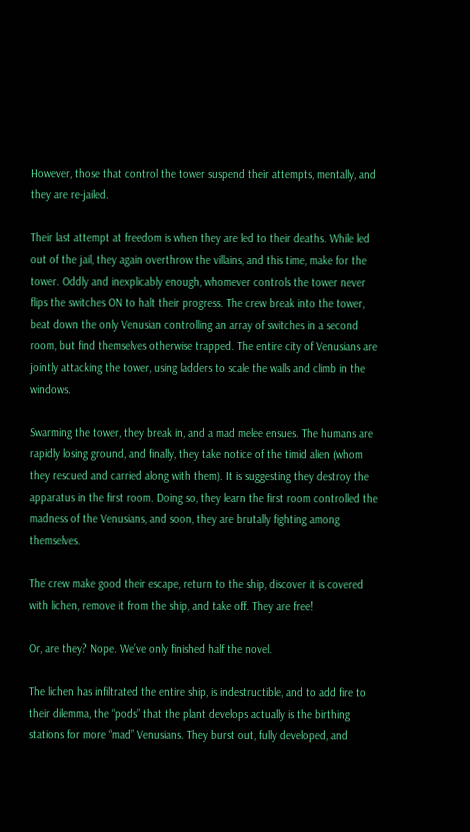However, those that control the tower suspend their attempts, mentally, and they are re-jailed.

Their last attempt at freedom is when they are led to their deaths. While led out of the jail, they again overthrow the villains, and this time, make for the tower. Oddly and inexplicably enough, whomever controls the tower never flips the switches ON to halt their progress. The crew break into the tower, beat down the only Venusian controlling an array of switches in a second room, but find themselves otherwise trapped. The entire city of Venusians are jointly attacking the tower, using ladders to scale the walls and climb in the windows.

Swarming the tower, they break in, and a mad melee ensues. The humans are rapidly losing ground, and finally, they take notice of the timid alien (whom they rescued and carried along with them). It is suggesting they destroy the apparatus in the first room. Doing so, they learn the first room controlled the madness of the Venusians, and soon, they are brutally fighting among themselves.

The crew make good their escape, return to the ship, discover it is covered with lichen, remove it from the ship, and take off. They are free!

Or, are they? Nope. We’ve only finished half the novel.

The lichen has infiltrated the entire ship, is indestructible, and to add fire to their dilemma, the “pods” that the plant develops actually is the birthing stations for more “mad” Venusians. They burst out, fully developed, and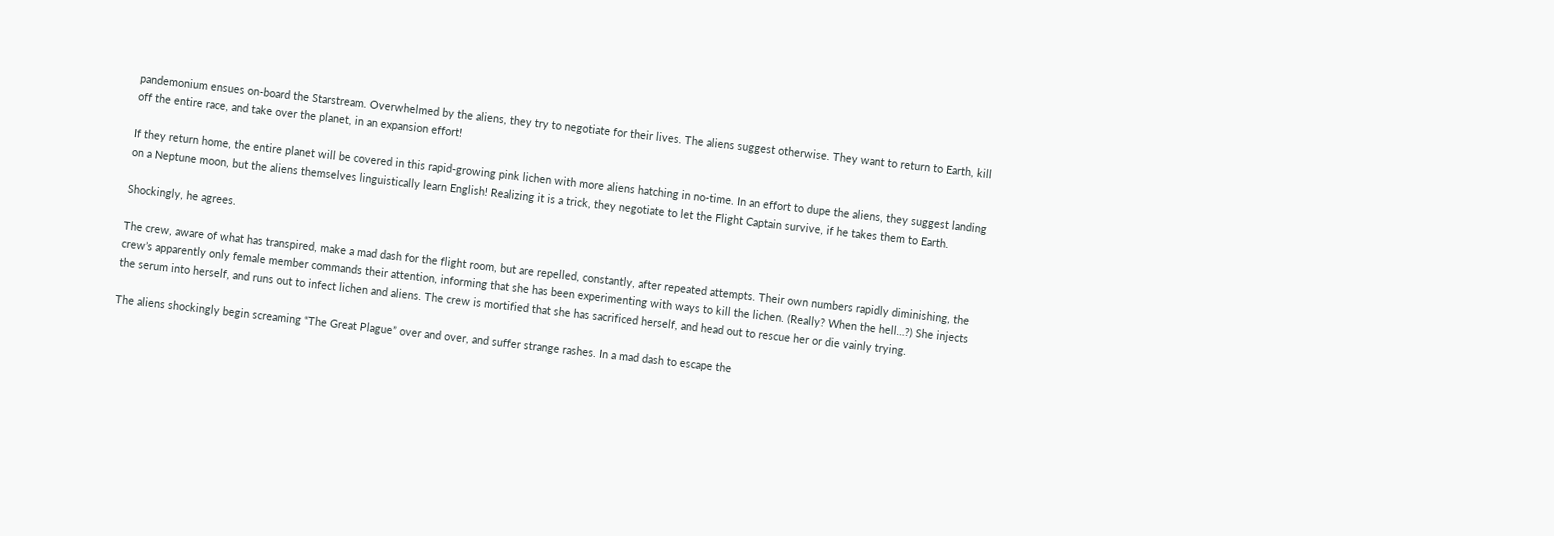pandemonium ensues on-board the Starstream. Overwhelmed by the aliens, they try to negotiate for their lives. The aliens suggest otherwise. They want to return to Earth, kill off the entire race, and take over the planet, in an expansion effort!

If they return home, the entire planet will be covered in this rapid-growing pink lichen with more aliens hatching in no-time. In an effort to dupe the aliens, they suggest landing on a Neptune moon, but the aliens themselves linguistically learn English! Realizing it is a trick, they negotiate to let the Flight Captain survive, if he takes them to Earth.

Shockingly, he agrees.

The crew, aware of what has transpired, make a mad dash for the flight room, but are repelled, constantly, after repeated attempts. Their own numbers rapidly diminishing, the crew’s apparently only female member commands their attention, informing that she has been experimenting with ways to kill the lichen. (Really? When the hell…?) She injects the serum into herself, and runs out to infect lichen and aliens. The crew is mortified that she has sacrificed herself, and head out to rescue her or die vainly trying.

The aliens shockingly begin screaming “The Great Plague” over and over, and suffer strange rashes. In a mad dash to escape the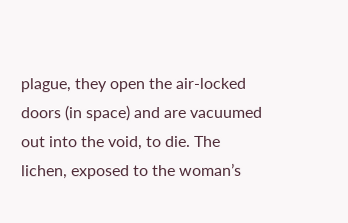plague, they open the air-locked doors (in space) and are vacuumed out into the void, to die. The lichen, exposed to the woman’s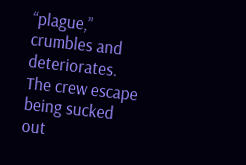“plague,” crumbles and deteriorates. The crew escape being sucked out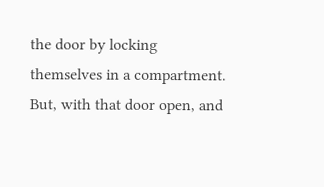the door by locking themselves in a compartment. But, with that door open, and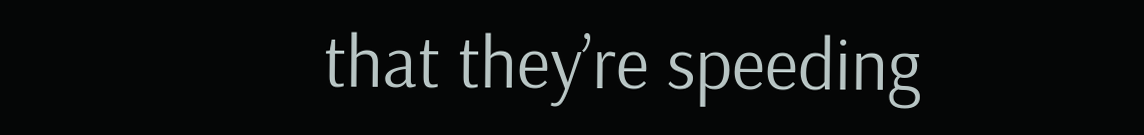that they’re speeding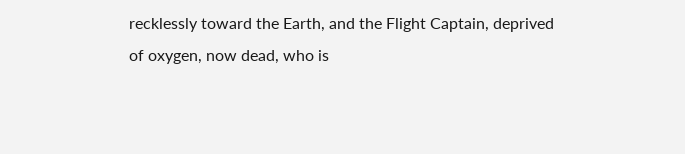recklessly toward the Earth, and the Flight Captain, deprived of oxygen, now dead, who is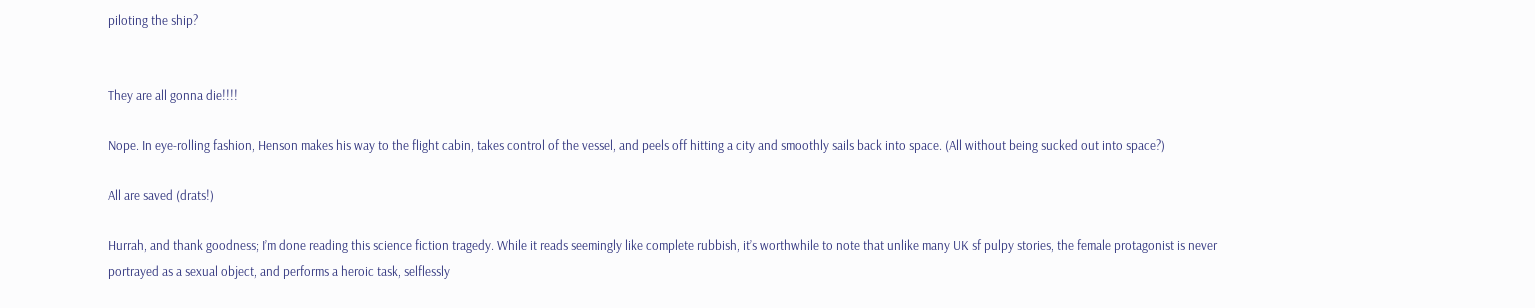piloting the ship?


They are all gonna die!!!!

Nope. In eye-rolling fashion, Henson makes his way to the flight cabin, takes control of the vessel, and peels off hitting a city and smoothly sails back into space. (All without being sucked out into space?)

All are saved (drats!)

Hurrah, and thank goodness; I’m done reading this science fiction tragedy. While it reads seemingly like complete rubbish, it’s worthwhile to note that unlike many UK sf pulpy stories, the female protagonist is never portrayed as a sexual object, and performs a heroic task, selflessly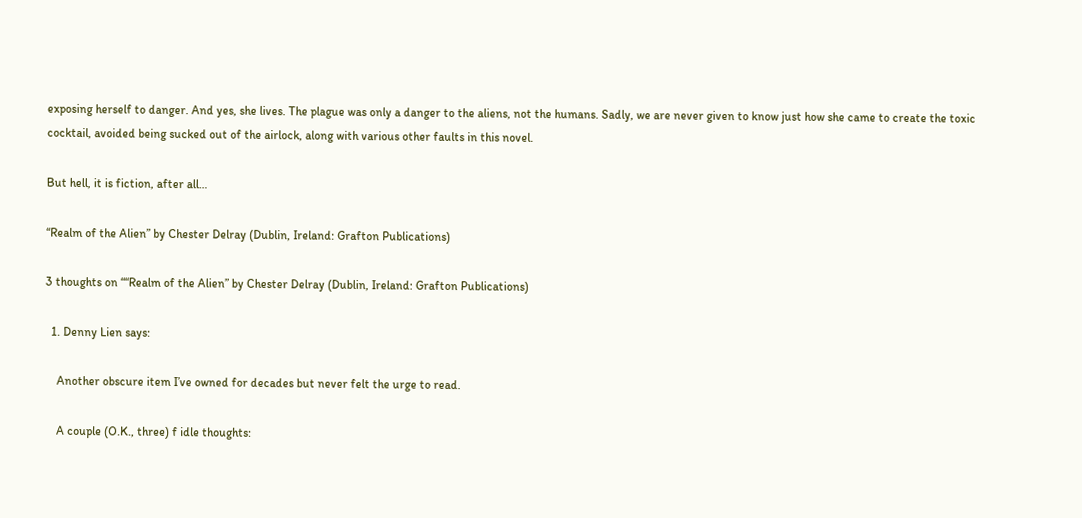exposing herself to danger. And yes, she lives. The plague was only a danger to the aliens, not the humans. Sadly, we are never given to know just how she came to create the toxic cocktail, avoided being sucked out of the airlock, along with various other faults in this novel.

But hell, it is fiction, after all…

“Realm of the Alien” by Chester Delray (Dublin, Ireland: Grafton Publications)

3 thoughts on ““Realm of the Alien” by Chester Delray (Dublin, Ireland: Grafton Publications)

  1. Denny Lien says:

    Another obscure item I’ve owned for decades but never felt the urge to read.

    A couple (O.K., three) f idle thoughts: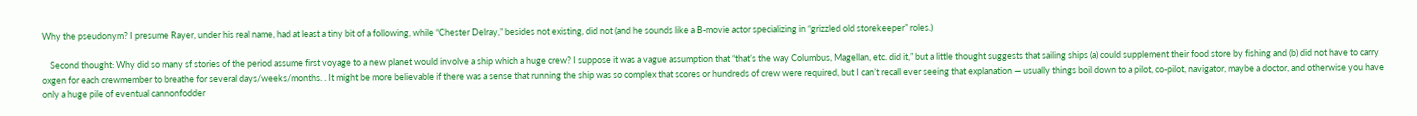Why the pseudonym? I presume Rayer, under his real name, had at least a tiny bit of a following, while “Chester Delray,” besides not existing, did not (and he sounds like a B-movie actor specializing in “grizzled old storekeeper” roles.)

    Second thought: Why did so many sf stories of the period assume first voyage to a new planet would involve a ship which a huge crew? I suppose it was a vague assumption that “that’s the way Columbus, Magellan, etc. did it,” but a little thought suggests that sailing ships (a) could supplement their food store by fishing and (b) did not have to carry oxgen for each crewmember to breathe for several days/weeks/months. . It might be more believable if there was a sense that running the ship was so complex that scores or hundreds of crew were required, but I can’t recall ever seeing that explanation — usually things boil down to a pilot, co-pilot, navigator, maybe a doctor, and otherwise you have only a huge pile of eventual cannonfodder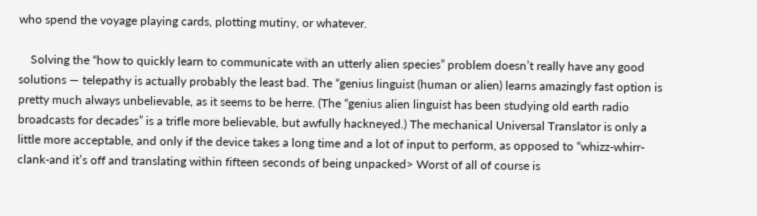who spend the voyage playing cards, plotting mutiny, or whatever.

    Solving the “how to quickly learn to communicate with an utterly alien species” problem doesn’t really have any good solutions — telepathy is actually probably the least bad. The “genius linguist (human or alien) learns amazingly fast option is pretty much always unbelievable, as it seems to be herre. (The “genius alien linguist has been studying old earth radio broadcasts for decades” is a trifle more believable, but awfully hackneyed.) The mechanical Universal Translator is only a little more acceptable, and only if the device takes a long time and a lot of input to perform, as opposed to “whizz-whirr-clank-and it’s off and translating within fifteen seconds of being unpacked> Worst of all of course is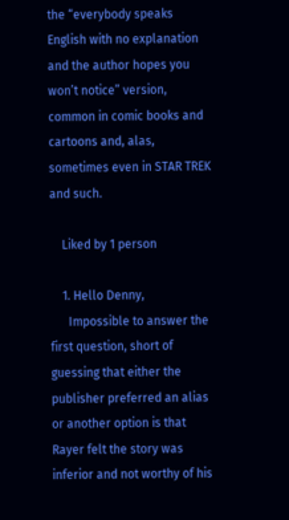the “everybody speaks English with no explanation and the author hopes you won’t notice” version, common in comic books and cartoons and, alas, sometimes even in STAR TREK and such.

    Liked by 1 person

    1. Hello Denny,
      Impossible to answer the first question, short of guessing that either the publisher preferred an alias or another option is that Rayer felt the story was inferior and not worthy of his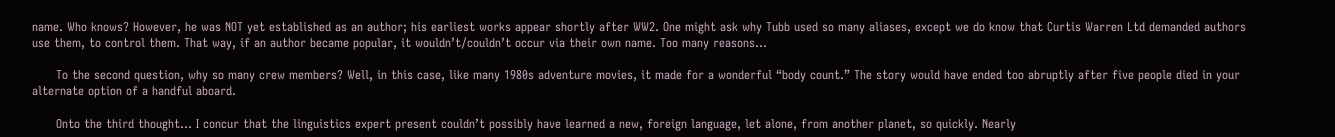name. Who knows? However, he was NOT yet established as an author; his earliest works appear shortly after WW2. One might ask why Tubb used so many aliases, except we do know that Curtis Warren Ltd demanded authors use them, to control them. That way, if an author became popular, it wouldn’t/couldn’t occur via their own name. Too many reasons…

      To the second question, why so many crew members? Well, in this case, like many 1980s adventure movies, it made for a wonderful “body count.” The story would have ended too abruptly after five people died in your alternate option of a handful aboard.

      Onto the third thought… I concur that the linguistics expert present couldn’t possibly have learned a new, foreign language, let alone, from another planet, so quickly. Nearly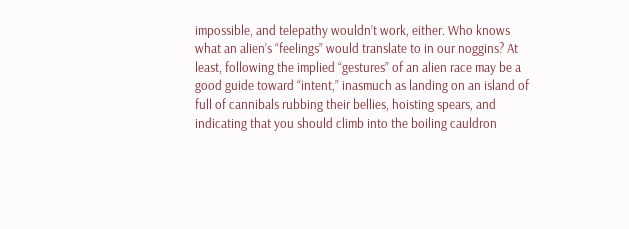impossible, and telepathy wouldn’t work, either. Who knows what an alien’s “feelings” would translate to in our noggins? At least, following the implied “gestures” of an alien race may be a good guide toward “intent,” inasmuch as landing on an island of full of cannibals rubbing their bellies, hoisting spears, and indicating that you should climb into the boiling cauldron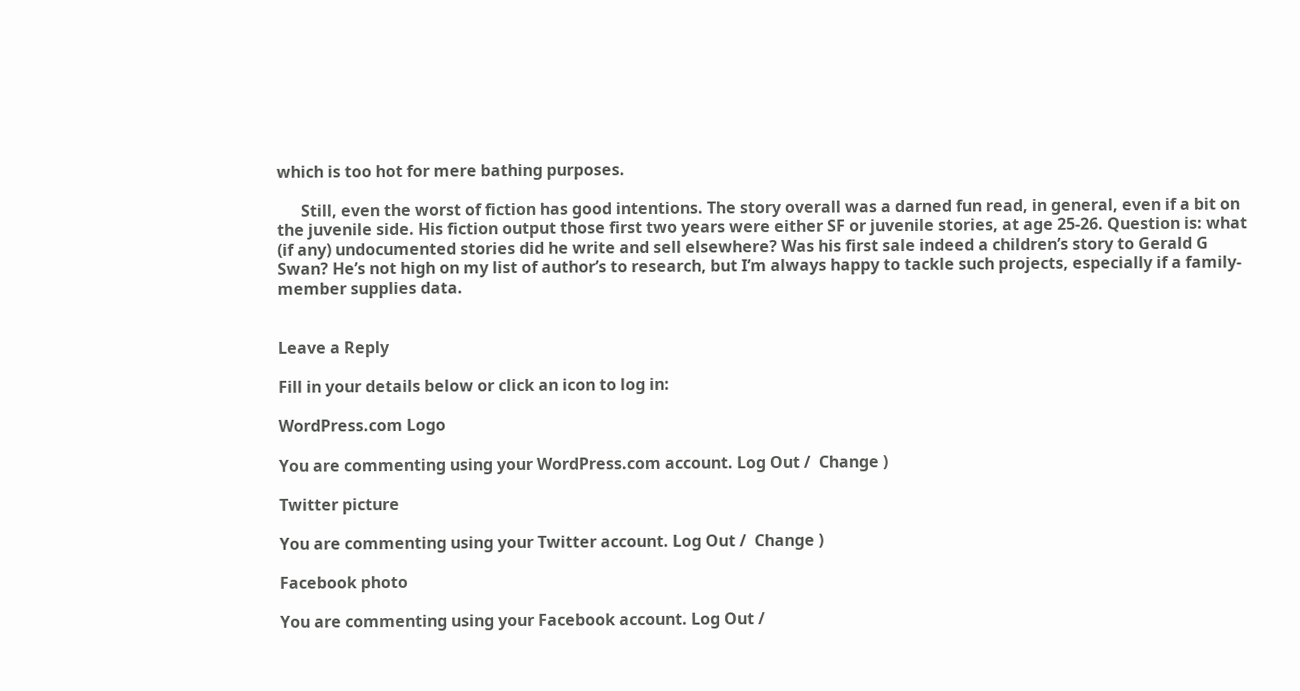which is too hot for mere bathing purposes.

      Still, even the worst of fiction has good intentions. The story overall was a darned fun read, in general, even if a bit on the juvenile side. His fiction output those first two years were either SF or juvenile stories, at age 25-26. Question is: what (if any) undocumented stories did he write and sell elsewhere? Was his first sale indeed a children’s story to Gerald G Swan? He’s not high on my list of author’s to research, but I’m always happy to tackle such projects, especially if a family-member supplies data.


Leave a Reply

Fill in your details below or click an icon to log in:

WordPress.com Logo

You are commenting using your WordPress.com account. Log Out /  Change )

Twitter picture

You are commenting using your Twitter account. Log Out /  Change )

Facebook photo

You are commenting using your Facebook account. Log Out /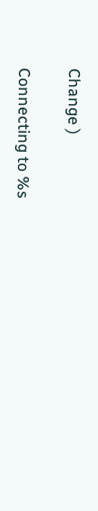Change )

Connecting to %s